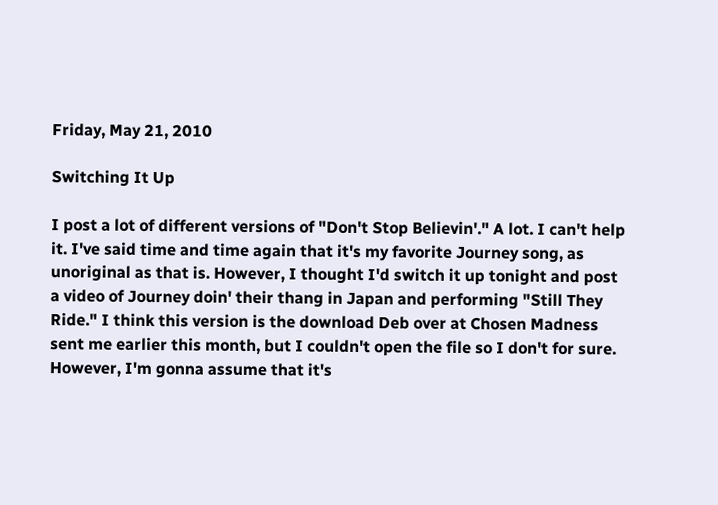Friday, May 21, 2010

Switching It Up

I post a lot of different versions of "Don't Stop Believin'." A lot. I can't help it. I've said time and time again that it's my favorite Journey song, as unoriginal as that is. However, I thought I'd switch it up tonight and post a video of Journey doin' their thang in Japan and performing "Still They Ride." I think this version is the download Deb over at Chosen Madness sent me earlier this month, but I couldn't open the file so I don't for sure. However, I'm gonna assume that it's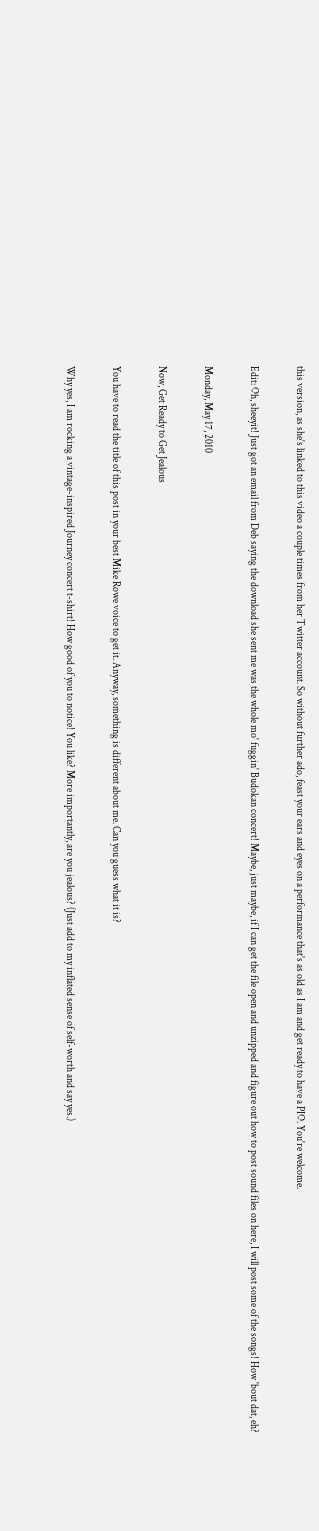this version, as she's linked to this video a couple times from her Twitter account. So without further ado, feast your ears and eyes on a performance that's as old as I am and get ready to have a PIO. You're welcome.

Edit: Oh, sheeyit! Just got an email from Deb saying the download she sent me was the whole mo' fuggin' Budokan concert! Maybe, just maybe, if I can get the file open and unzipped and figure out how to post sound files on here, I will post some of the songs! How 'bout dat, eh?

Monday, May 17, 2010

Now, Get Ready to Get Jealous

You have to read the title of this post in your best Mike Rowe voice to get it. Anyway, something is different about me. Can you guess what it is?

Why yes, I am rocking a vintage-inspired Journey concert t-shirt! How good of you to notice! You like? More importantly, are you jealous? (Just add to my inflated sense of self-worth and say yes.)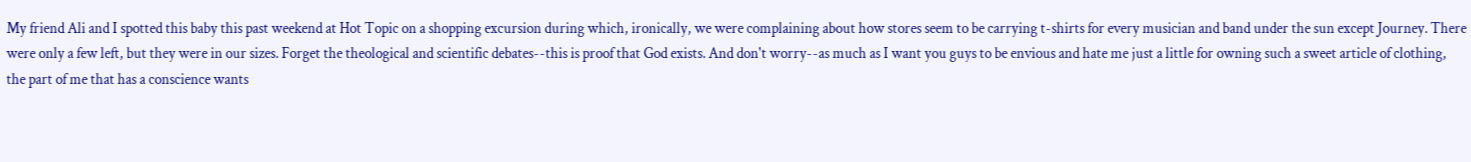My friend Ali and I spotted this baby this past weekend at Hot Topic on a shopping excursion during which, ironically, we were complaining about how stores seem to be carrying t-shirts for every musician and band under the sun except Journey. There were only a few left, but they were in our sizes. Forget the theological and scientific debates--this is proof that God exists. And don't worry--as much as I want you guys to be envious and hate me just a little for owning such a sweet article of clothing, the part of me that has a conscience wants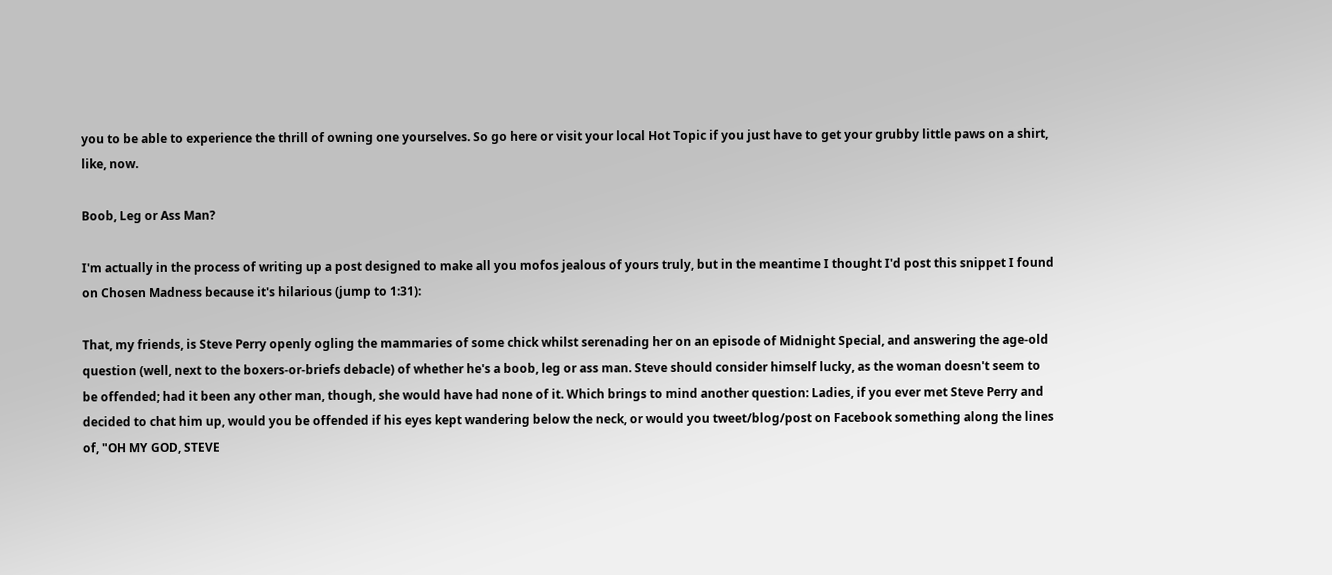you to be able to experience the thrill of owning one yourselves. So go here or visit your local Hot Topic if you just have to get your grubby little paws on a shirt, like, now.

Boob, Leg or Ass Man?

I'm actually in the process of writing up a post designed to make all you mofos jealous of yours truly, but in the meantime I thought I'd post this snippet I found on Chosen Madness because it's hilarious (jump to 1:31):

That, my friends, is Steve Perry openly ogling the mammaries of some chick whilst serenading her on an episode of Midnight Special, and answering the age-old question (well, next to the boxers-or-briefs debacle) of whether he's a boob, leg or ass man. Steve should consider himself lucky, as the woman doesn't seem to be offended; had it been any other man, though, she would have had none of it. Which brings to mind another question: Ladies, if you ever met Steve Perry and decided to chat him up, would you be offended if his eyes kept wandering below the neck, or would you tweet/blog/post on Facebook something along the lines of, "OH MY GOD, STEVE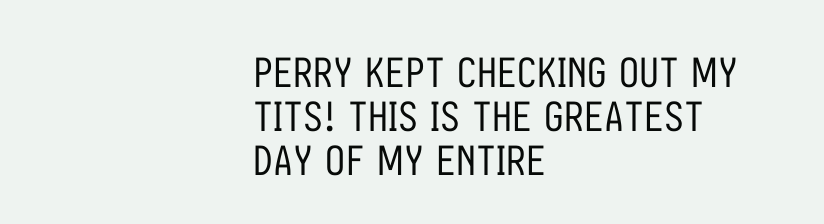PERRY KEPT CHECKING OUT MY TITS! THIS IS THE GREATEST DAY OF MY ENTIRE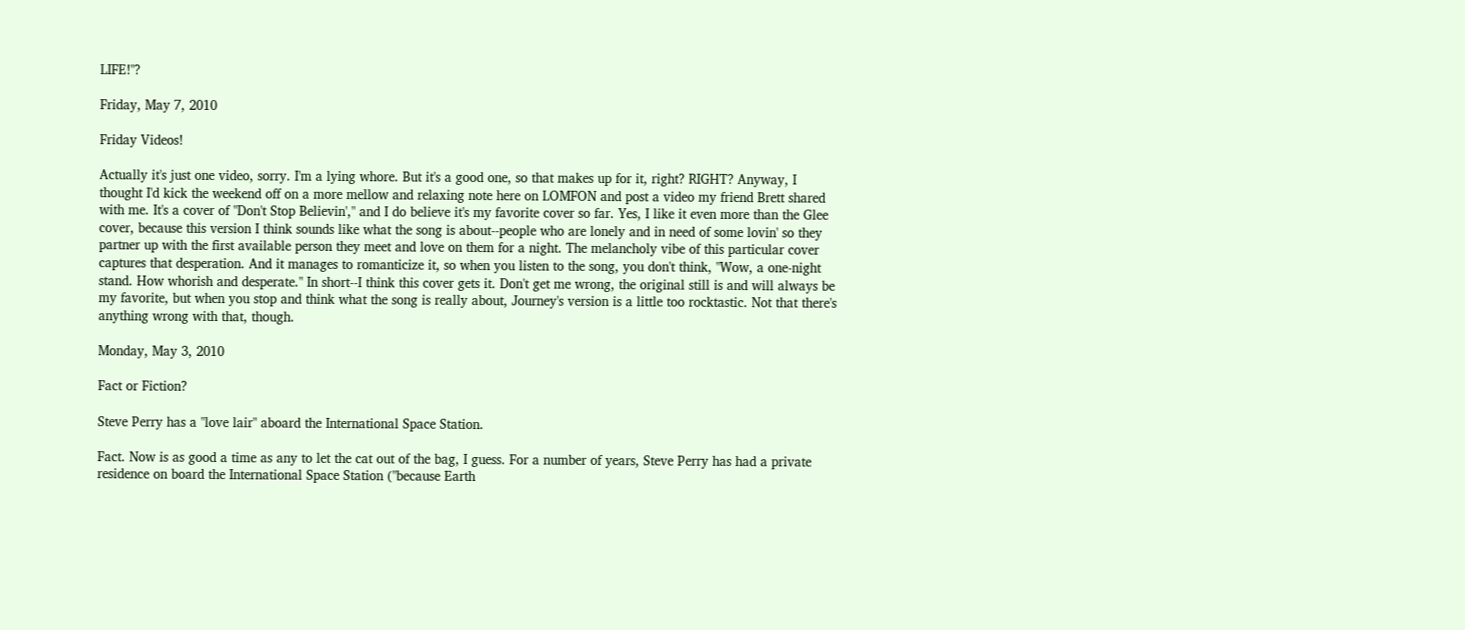LIFE!"?

Friday, May 7, 2010

Friday Videos!

Actually it's just one video, sorry. I'm a lying whore. But it's a good one, so that makes up for it, right? RIGHT? Anyway, I thought I'd kick the weekend off on a more mellow and relaxing note here on LOMFON and post a video my friend Brett shared with me. It's a cover of "Don't Stop Believin'," and I do believe it's my favorite cover so far. Yes, I like it even more than the Glee cover, because this version I think sounds like what the song is about--people who are lonely and in need of some lovin' so they partner up with the first available person they meet and love on them for a night. The melancholy vibe of this particular cover captures that desperation. And it manages to romanticize it, so when you listen to the song, you don't think, "Wow, a one-night stand. How whorish and desperate." In short--I think this cover gets it. Don't get me wrong, the original still is and will always be my favorite, but when you stop and think what the song is really about, Journey's version is a little too rocktastic. Not that there's anything wrong with that, though.

Monday, May 3, 2010

Fact or Fiction?

Steve Perry has a "love lair" aboard the International Space Station.

Fact. Now is as good a time as any to let the cat out of the bag, I guess. For a number of years, Steve Perry has had a private residence on board the International Space Station ("because Earth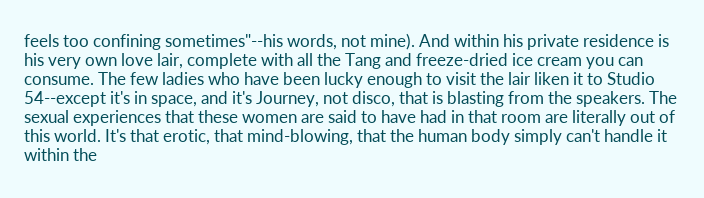feels too confining sometimes"--his words, not mine). And within his private residence is his very own love lair, complete with all the Tang and freeze-dried ice cream you can consume. The few ladies who have been lucky enough to visit the lair liken it to Studio 54--except it's in space, and it's Journey, not disco, that is blasting from the speakers. The sexual experiences that these women are said to have had in that room are literally out of this world. It's that erotic, that mind-blowing, that the human body simply can't handle it within the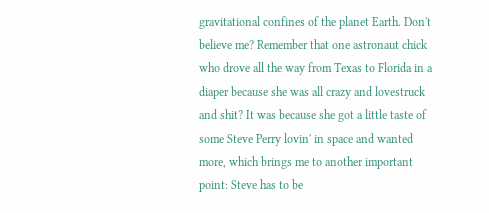gravitational confines of the planet Earth. Don't believe me? Remember that one astronaut chick who drove all the way from Texas to Florida in a diaper because she was all crazy and lovestruck and shit? It was because she got a little taste of some Steve Perry lovin' in space and wanted more, which brings me to another important point: Steve has to be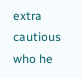extra cautious who he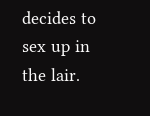decides to sex up in the lair.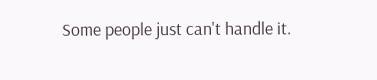Some people just can't handle it.